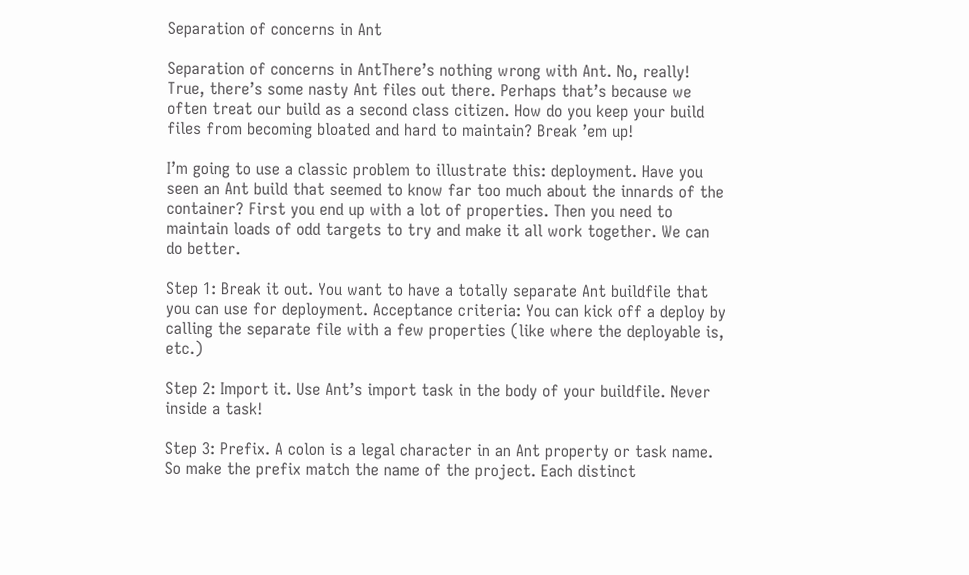Separation of concerns in Ant

Separation of concerns in AntThere’s nothing wrong with Ant. No, really! True, there’s some nasty Ant files out there. Perhaps that’s because we often treat our build as a second class citizen. How do you keep your build files from becoming bloated and hard to maintain? Break ’em up!

I’m going to use a classic problem to illustrate this: deployment. Have you seen an Ant build that seemed to know far too much about the innards of the container? First you end up with a lot of properties. Then you need to maintain loads of odd targets to try and make it all work together. We can do better.

Step 1: Break it out. You want to have a totally separate Ant buildfile that you can use for deployment. Acceptance criteria: You can kick off a deploy by calling the separate file with a few properties (like where the deployable is, etc.)

Step 2: Import it. Use Ant’s import task in the body of your buildfile. Never inside a task!

Step 3: Prefix. A colon is a legal character in an Ant property or task name. So make the prefix match the name of the project. Each distinct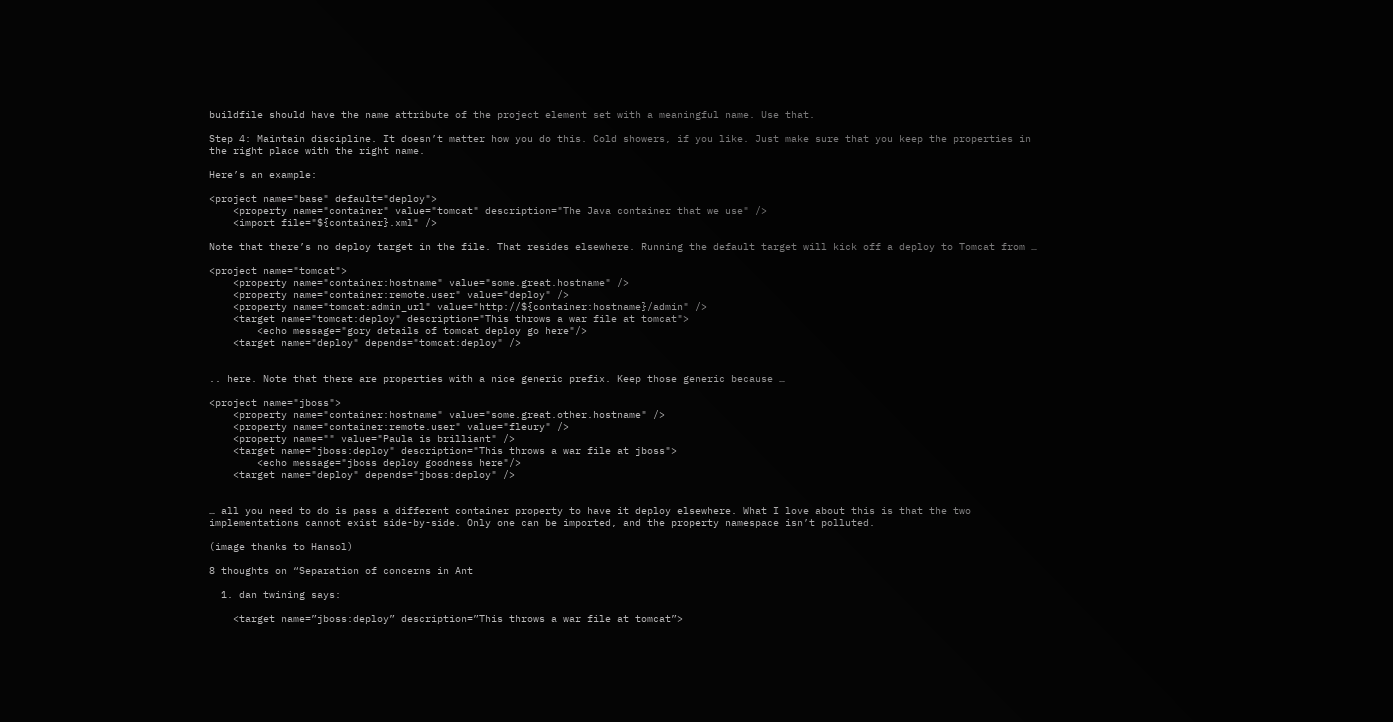buildfile should have the name attribute of the project element set with a meaningful name. Use that.

Step 4: Maintain discipline. It doesn’t matter how you do this. Cold showers, if you like. Just make sure that you keep the properties in the right place with the right name.

Here’s an example:

<project name="base" default="deploy">
    <property name="container" value="tomcat" description="The Java container that we use" />
    <import file="${container}.xml" />

Note that there’s no deploy target in the file. That resides elsewhere. Running the default target will kick off a deploy to Tomcat from …

<project name="tomcat">
    <property name="container:hostname" value="some.great.hostname" />
    <property name="container:remote.user" value="deploy" />
    <property name="tomcat:admin_url" value="http://${container:hostname}/admin" />
    <target name="tomcat:deploy" description="This throws a war file at tomcat">
        <echo message="gory details of tomcat deploy go here"/>
    <target name="deploy" depends="tomcat:deploy" />


.. here. Note that there are properties with a nice generic prefix. Keep those generic because …

<project name="jboss">
    <property name="container:hostname" value="some.great.other.hostname" />
    <property name="container:remote.user" value="fleury" />
    <property name="" value="Paula is brilliant" />
    <target name="jboss:deploy" description="This throws a war file at jboss">
        <echo message="jboss deploy goodness here"/>
    <target name="deploy" depends="jboss:deploy" />


… all you need to do is pass a different container property to have it deploy elsewhere. What I love about this is that the two implementations cannot exist side-by-side. Only one can be imported, and the property namespace isn’t polluted.

(image thanks to Hansol)

8 thoughts on “Separation of concerns in Ant

  1. dan twining says:

    <target name=”jboss:deploy” description=”This throws a war file at tomcat”>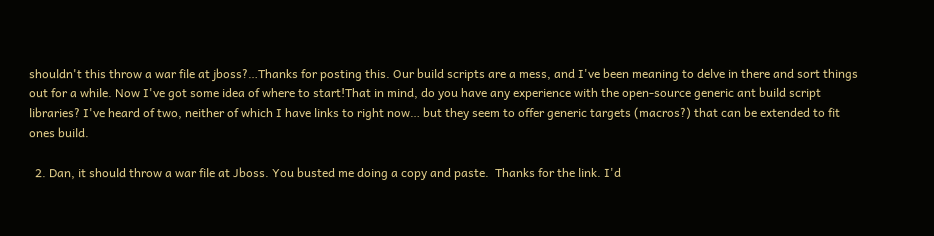shouldn't this throw a war file at jboss?…Thanks for posting this. Our build scripts are a mess, and I've been meaning to delve in there and sort things out for a while. Now I've got some idea of where to start!That in mind, do you have any experience with the open-source generic ant build script libraries? I've heard of two, neither of which I have links to right now… but they seem to offer generic targets (macros?) that can be extended to fit ones build.

  2. Dan, it should throw a war file at Jboss. You busted me doing a copy and paste.  Thanks for the link. I'd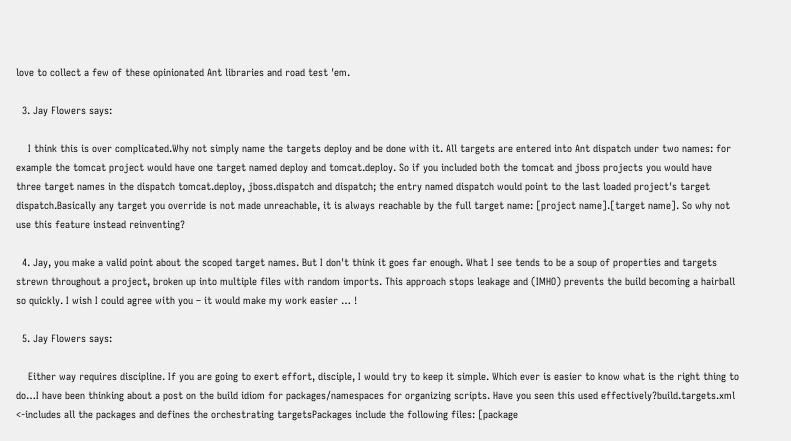love to collect a few of these opinionated Ant libraries and road test 'em.

  3. Jay Flowers says:

    I think this is over complicated.Why not simply name the targets deploy and be done with it. All targets are entered into Ant dispatch under two names: for example the tomcat project would have one target named deploy and tomcat.deploy. So if you included both the tomcat and jboss projects you would have three target names in the dispatch tomcat.deploy, jboss.dispatch and dispatch; the entry named dispatch would point to the last loaded project's target dispatch.Basically any target you override is not made unreachable, it is always reachable by the full target name: [project name].[target name]. So why not use this feature instead reinventing?

  4. Jay, you make a valid point about the scoped target names. But I don't think it goes far enough. What I see tends to be a soup of properties and targets strewn throughout a project, broken up into multiple files with random imports. This approach stops leakage and (IMHO) prevents the build becoming a hairball so quickly. I wish I could agree with you – it would make my work easier … !

  5. Jay Flowers says:

    Either way requires discipline. If you are going to exert effort, disciple, I would try to keep it simple. Which ever is easier to know what is the right thing to do…I have been thinking about a post on the build idiom for packages/namespaces for organizing scripts. Have you seen this used effectively?build.targets.xml <-includes all the packages and defines the orchestrating targetsPackages include the following files: [package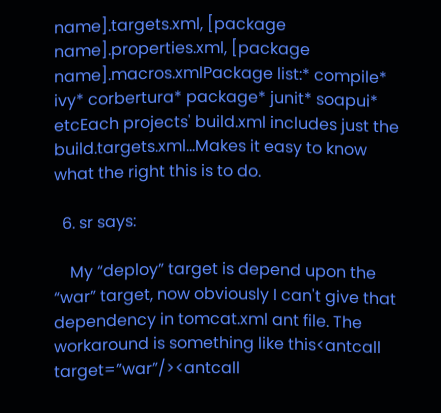name].targets.xml, [package name].properties.xml, [package name].macros.xmlPackage list:* compile* ivy* corbertura* package* junit* soapui* etcEach projects' build.xml includes just the build.targets.xml…Makes it easy to know what the right this is to do.

  6. sr says:

    My “deploy” target is depend upon the “war” target, now obviously I can't give that dependency in tomcat.xml ant file. The workaround is something like this<antcall target=”war”/><antcall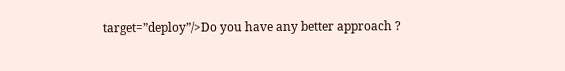target=”deploy”/>Do you have any better approach ?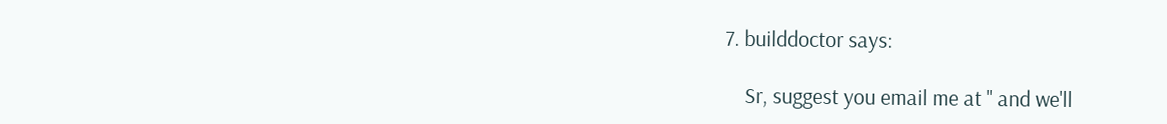7. builddoctor says:

    Sr, suggest you email me at '' and we'll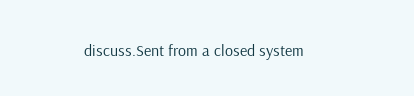discuss.Sent from a closed system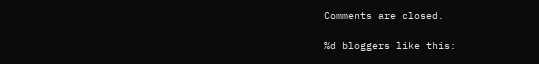Comments are closed.

%d bloggers like this: